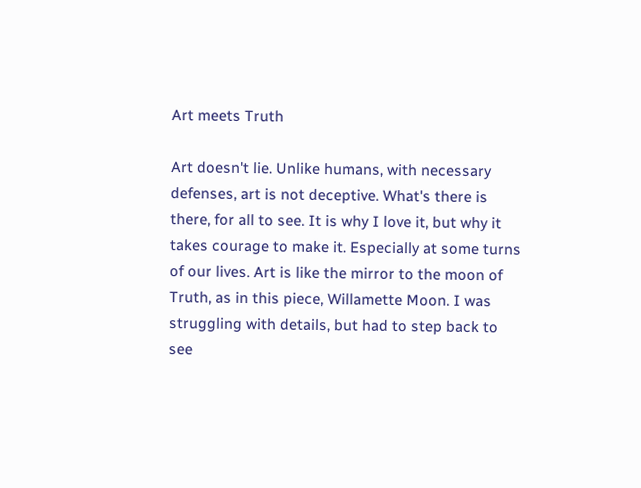Art meets Truth

Art doesn't lie. Unlike humans, with necessary defenses, art is not deceptive. What's there is there, for all to see. It is why I love it, but why it takes courage to make it. Especially at some turns of our lives. Art is like the mirror to the moon of Truth, as in this piece, Willamette Moon. I was struggling with details, but had to step back to see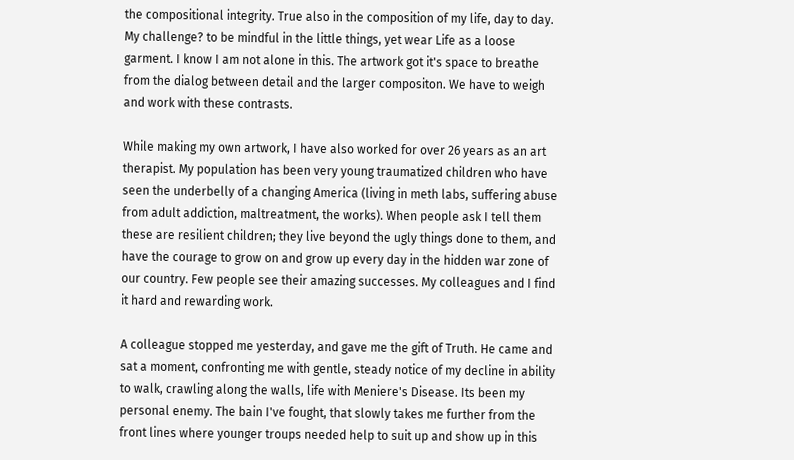the compositional integrity. True also in the composition of my life, day to day. My challenge? to be mindful in the little things, yet wear Life as a loose garment. I know I am not alone in this. The artwork got it's space to breathe from the dialog between detail and the larger compositon. We have to weigh and work with these contrasts.

While making my own artwork, I have also worked for over 26 years as an art therapist. My population has been very young traumatized children who have seen the underbelly of a changing America (living in meth labs, suffering abuse from adult addiction, maltreatment, the works). When people ask I tell them these are resilient children; they live beyond the ugly things done to them, and have the courage to grow on and grow up every day in the hidden war zone of our country. Few people see their amazing successes. My colleagues and I find it hard and rewarding work.

A colleague stopped me yesterday, and gave me the gift of Truth. He came and sat a moment, confronting me with gentle, steady notice of my decline in ability to walk, crawling along the walls, life with Meniere's Disease. Its been my personal enemy. The bain I've fought, that slowly takes me further from the front lines where younger troups needed help to suit up and show up in this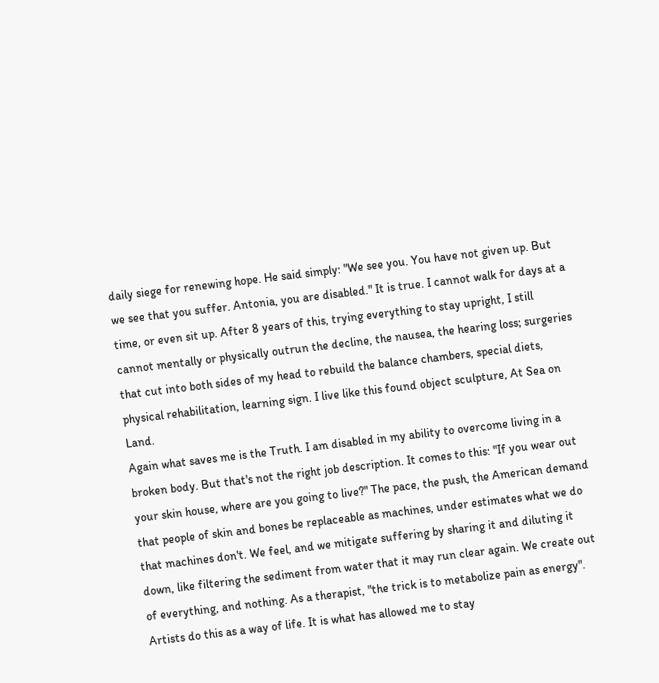daily siege for renewing hope. He said simply: "We see you. You have not given up. But we see that you suffer. Antonia, you are disabled." It is true. I cannot walk for days at a time, or even sit up. After 8 years of this, trying everything to stay upright, I still cannot mentally or physically outrun the decline, the nausea, the hearing loss; surgeries that cut into both sides of my head to rebuild the balance chambers, special diets, physical rehabilitation, learning sign. I live like this found object sculpture, At Sea on Land.
Again what saves me is the Truth. I am disabled in my ability to overcome living in a broken body. But that's not the right job description. It comes to this: "If you wear out your skin house, where are you going to live?" The pace, the push, the American demand that people of skin and bones be replaceable as machines, under estimates what we do that machines don't. We feel, and we mitigate suffering by sharing it and diluting it down, like filtering the sediment from water that it may run clear again. We create out of everything, and nothing. As a therapist, "the trick is to metabolize pain as energy". Artists do this as a way of life. It is what has allowed me to stay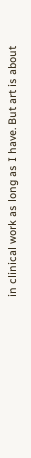in clinical work as long as I have. But art is about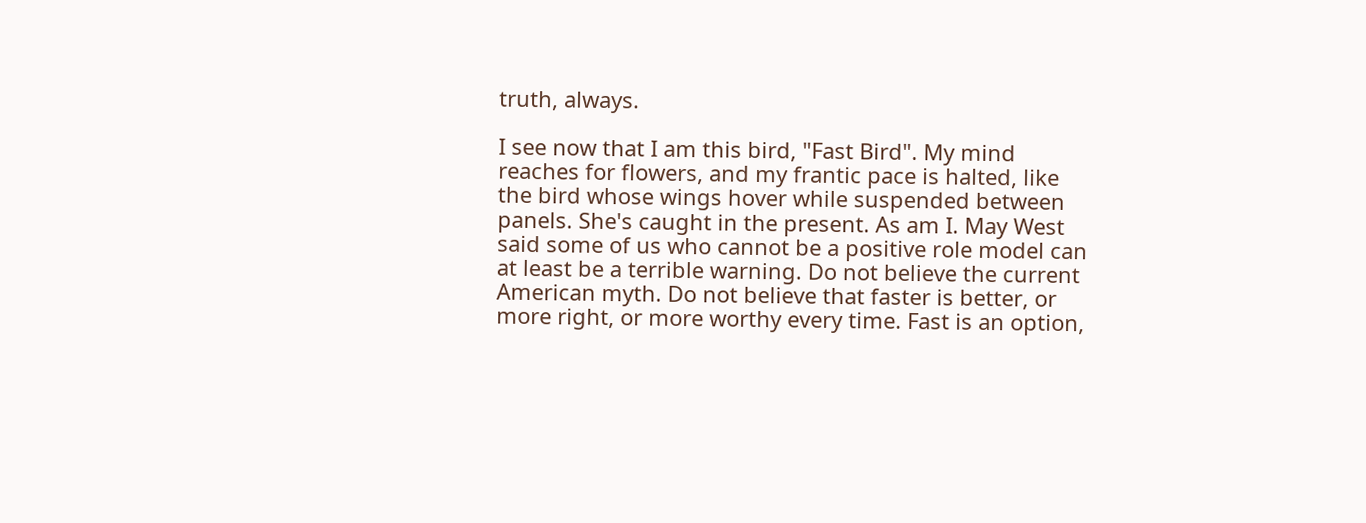truth, always.

I see now that I am this bird, "Fast Bird". My mind reaches for flowers, and my frantic pace is halted, like the bird whose wings hover while suspended between panels. She's caught in the present. As am I. May West said some of us who cannot be a positive role model can at least be a terrible warning. Do not believe the current American myth. Do not believe that faster is better, or more right, or more worthy every time. Fast is an option,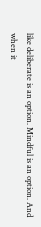like deliberate is an option. Mindful is an option. And when it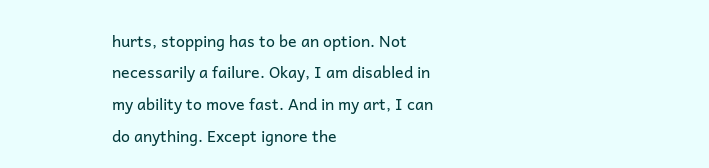hurts, stopping has to be an option. Not necessarily a failure. Okay, I am disabled in my ability to move fast. And in my art, I can do anything. Except ignore the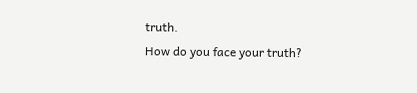truth.
How do you face your truth?